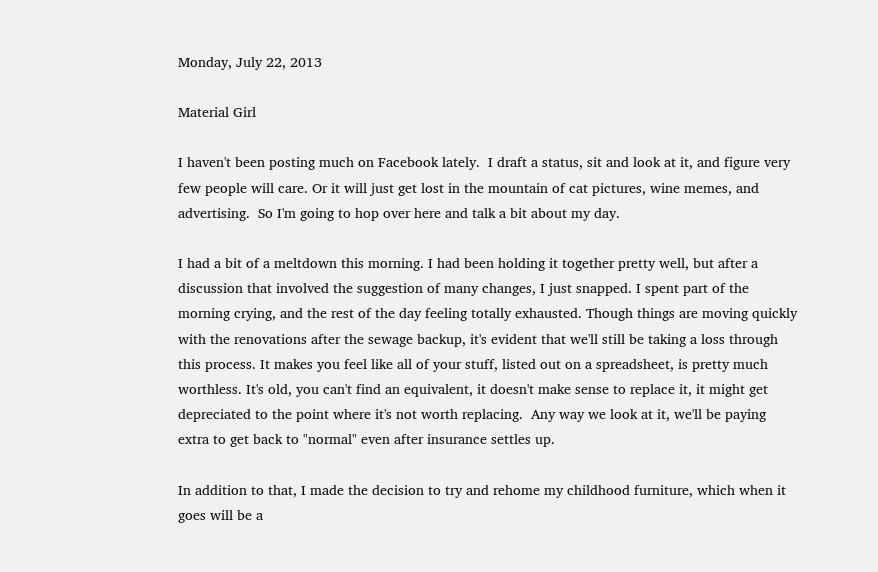Monday, July 22, 2013

Material Girl

I haven't been posting much on Facebook lately.  I draft a status, sit and look at it, and figure very few people will care. Or it will just get lost in the mountain of cat pictures, wine memes, and advertising.  So I'm going to hop over here and talk a bit about my day.

I had a bit of a meltdown this morning. I had been holding it together pretty well, but after a discussion that involved the suggestion of many changes, I just snapped. I spent part of the morning crying, and the rest of the day feeling totally exhausted. Though things are moving quickly with the renovations after the sewage backup, it's evident that we'll still be taking a loss through this process. It makes you feel like all of your stuff, listed out on a spreadsheet, is pretty much worthless. It's old, you can't find an equivalent, it doesn't make sense to replace it, it might get depreciated to the point where it's not worth replacing.  Any way we look at it, we'll be paying extra to get back to "normal" even after insurance settles up.

In addition to that, I made the decision to try and rehome my childhood furniture, which when it goes will be a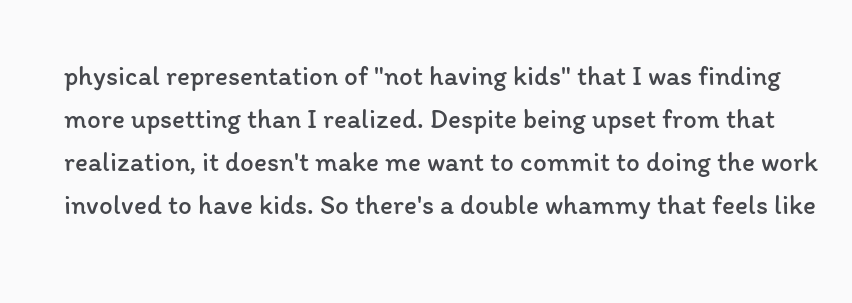physical representation of "not having kids" that I was finding more upsetting than I realized. Despite being upset from that realization, it doesn't make me want to commit to doing the work involved to have kids. So there's a double whammy that feels like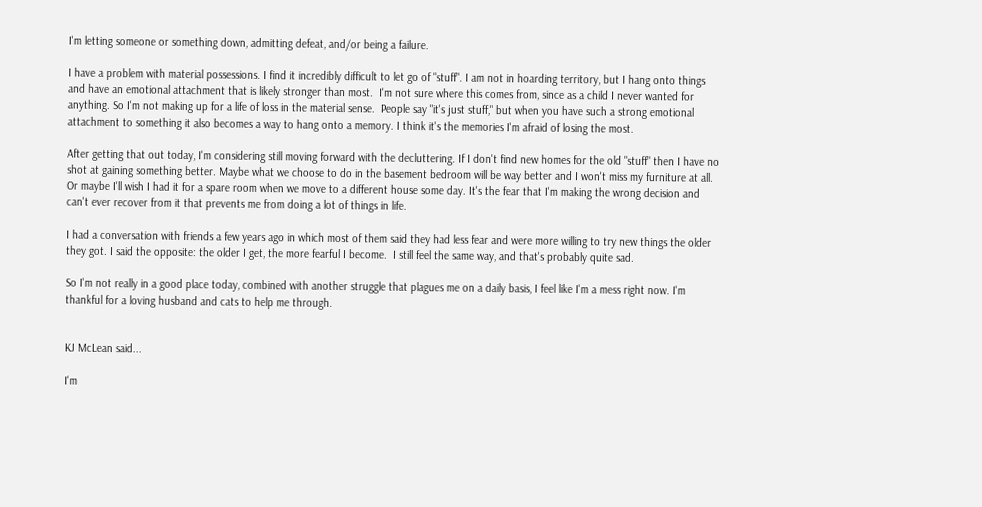I'm letting someone or something down, admitting defeat, and/or being a failure.

I have a problem with material possessions. I find it incredibly difficult to let go of "stuff". I am not in hoarding territory, but I hang onto things and have an emotional attachment that is likely stronger than most.  I'm not sure where this comes from, since as a child I never wanted for anything. So I'm not making up for a life of loss in the material sense.  People say "it's just stuff," but when you have such a strong emotional attachment to something it also becomes a way to hang onto a memory. I think it's the memories I'm afraid of losing the most.

After getting that out today, I'm considering still moving forward with the decluttering. If I don't find new homes for the old "stuff" then I have no shot at gaining something better. Maybe what we choose to do in the basement bedroom will be way better and I won't miss my furniture at all. Or maybe I'll wish I had it for a spare room when we move to a different house some day. It's the fear that I'm making the wrong decision and can't ever recover from it that prevents me from doing a lot of things in life.

I had a conversation with friends a few years ago in which most of them said they had less fear and were more willing to try new things the older they got. I said the opposite: the older I get, the more fearful I become.  I still feel the same way, and that's probably quite sad.

So I'm not really in a good place today, combined with another struggle that plagues me on a daily basis, I feel like I'm a mess right now. I'm thankful for a loving husband and cats to help me through.


KJ McLean said...

I'm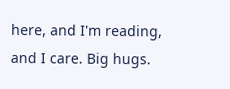here, and I'm reading, and I care. Big hugs.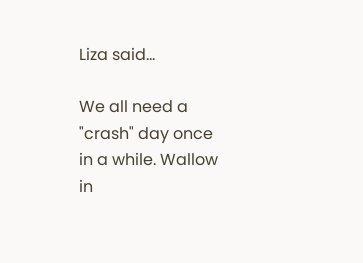Liza said...

We all need a "crash" day once in a while. Wallow in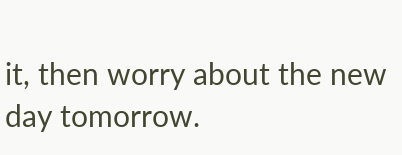it, then worry about the new day tomorrow.